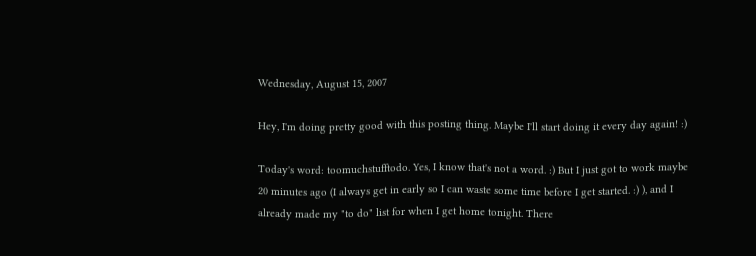Wednesday, August 15, 2007

Hey, I'm doing pretty good with this posting thing. Maybe I'll start doing it every day again! :)

Today's word: toomuchstufftodo. Yes, I know that's not a word. :) But I just got to work maybe 20 minutes ago (I always get in early so I can waste some time before I get started. :) ), and I already made my "to do" list for when I get home tonight. There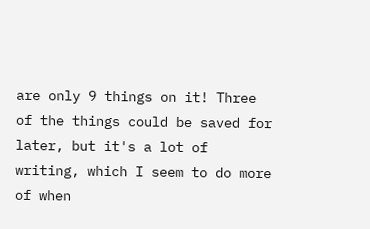are only 9 things on it! Three of the things could be saved for later, but it's a lot of writing, which I seem to do more of when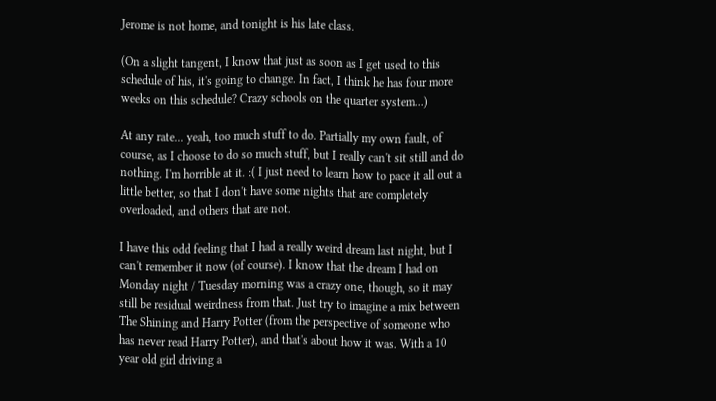Jerome is not home, and tonight is his late class.

(On a slight tangent, I know that just as soon as I get used to this schedule of his, it's going to change. In fact, I think he has four more weeks on this schedule? Crazy schools on the quarter system...)

At any rate... yeah, too much stuff to do. Partially my own fault, of course, as I choose to do so much stuff, but I really can't sit still and do nothing. I'm horrible at it. :( I just need to learn how to pace it all out a little better, so that I don't have some nights that are completely overloaded, and others that are not.

I have this odd feeling that I had a really weird dream last night, but I can't remember it now (of course). I know that the dream I had on Monday night / Tuesday morning was a crazy one, though, so it may still be residual weirdness from that. Just try to imagine a mix between The Shining and Harry Potter (from the perspective of someone who has never read Harry Potter), and that's about how it was. With a 10 year old girl driving a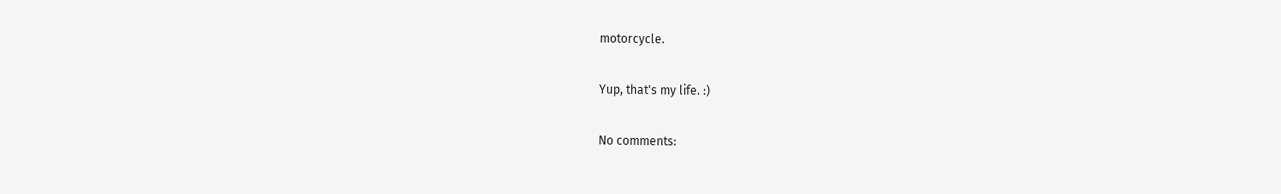motorcycle.

Yup, that's my life. :)

No comments: